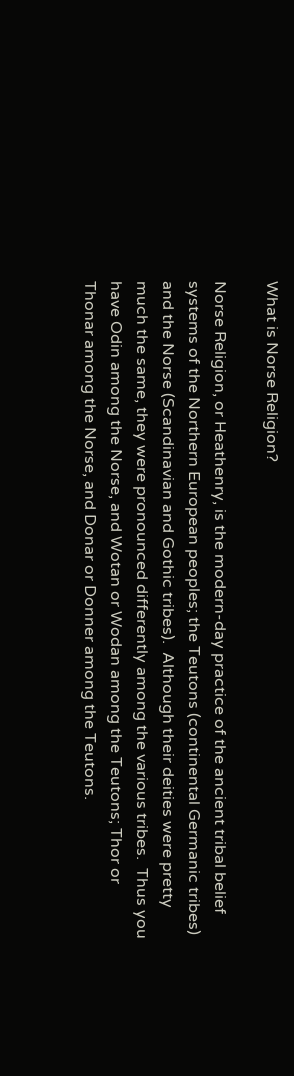What is Norse Religion?

Norse Religion, or Heathenry, is the modern-day practice of the ancient tribal belief systems of the Northern European peoples; the Teutons (continental Germanic tribes) and the Norse (Scandinavian and Gothic tribes).  Although their deities were pretty much the same, they were pronounced differently among the various tribes.  Thus you have Odin among the Norse, and Wotan or Wodan among the Teutons; Thor or Thonar among the Norse, and Donar or Donner among the Teutons.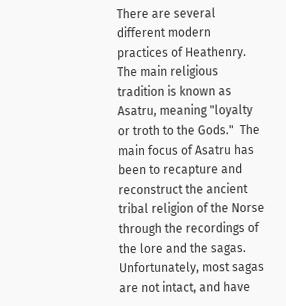There are several different modern practices of Heathenry.  The main religious tradition is known as Asatru, meaning "loyalty or troth to the Gods."  The main focus of Asatru has been to recapture and reconstruct the ancient tribal religion of the Norse through the recordings of the lore and the sagas.  Unfortunately, most sagas are not intact, and have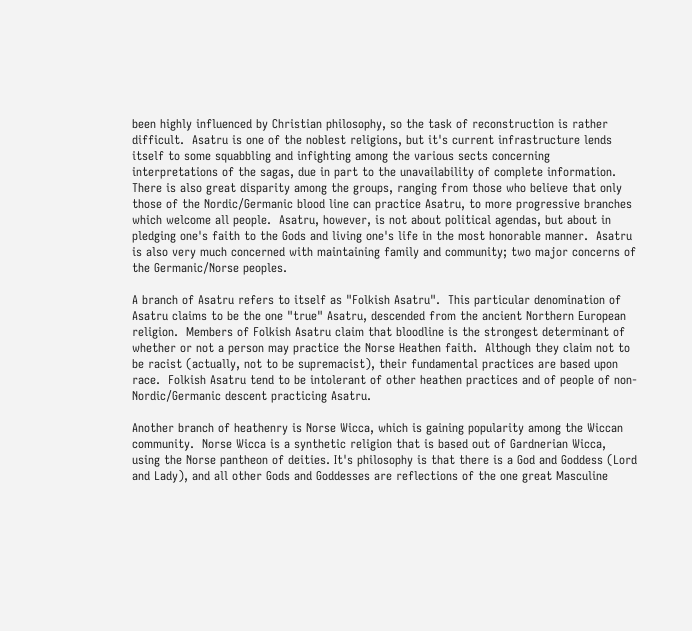been highly influenced by Christian philosophy, so the task of reconstruction is rather difficult.  Asatru is one of the noblest religions, but it's current infrastructure lends itself to some squabbling and infighting among the various sects concerning interpretations of the sagas, due in part to the unavailability of complete information.  There is also great disparity among the groups, ranging from those who believe that only those of the Nordic/Germanic blood line can practice Asatru, to more progressive branches which welcome all people.  Asatru, however, is not about political agendas, but about in pledging one's faith to the Gods and living one's life in the most honorable manner.  Asatru is also very much concerned with maintaining family and community; two major concerns of the Germanic/Norse peoples.

A branch of Asatru refers to itself as "Folkish Asatru".  This particular denomination of Asatru claims to be the one "true" Asatru, descended from the ancient Northern European religion.  Members of Folkish Asatru claim that bloodline is the strongest determinant of whether or not a person may practice the Norse Heathen faith.  Although they claim not to be racist (actually, not to be supremacist), their fundamental practices are based upon race.  Folkish Asatru tend to be intolerant of other heathen practices and of people of non-Nordic/Germanic descent practicing Asatru.

Another branch of heathenry is Norse Wicca, which is gaining popularity among the Wiccan community.  Norse Wicca is a synthetic religion that is based out of Gardnerian Wicca, using the Norse pantheon of deities. It's philosophy is that there is a God and Goddess (Lord and Lady), and all other Gods and Goddesses are reflections of the one great Masculine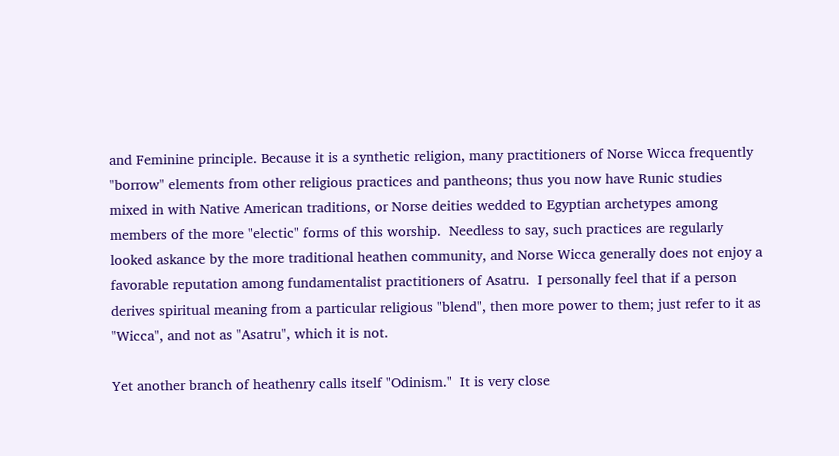and Feminine principle. Because it is a synthetic religion, many practitioners of Norse Wicca frequently "borrow" elements from other religious practices and pantheons; thus you now have Runic studies mixed in with Native American traditions, or Norse deities wedded to Egyptian archetypes among members of the more "electic" forms of this worship.  Needless to say, such practices are regularly looked askance by the more traditional heathen community, and Norse Wicca generally does not enjoy a favorable reputation among fundamentalist practitioners of Asatru.  I personally feel that if a person derives spiritual meaning from a particular religious "blend", then more power to them; just refer to it as "Wicca", and not as "Asatru", which it is not.

Yet another branch of heathenry calls itself "Odinism."  It is very close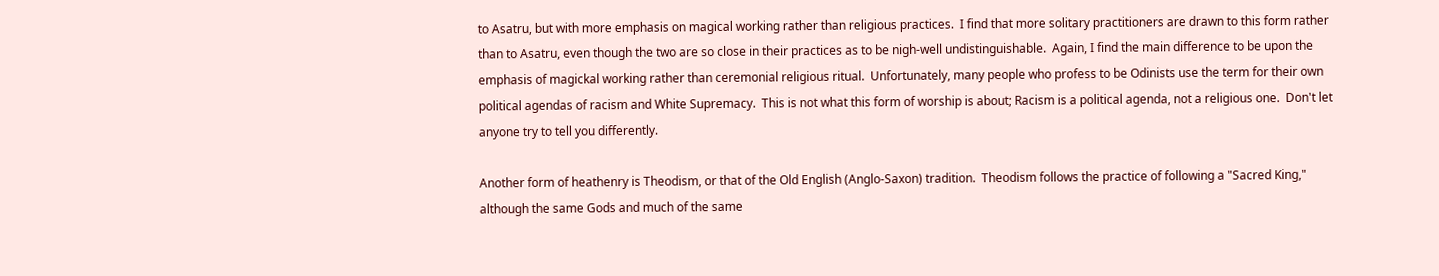to Asatru, but with more emphasis on magical working rather than religious practices.  I find that more solitary practitioners are drawn to this form rather than to Asatru, even though the two are so close in their practices as to be nigh-well undistinguishable.  Again, I find the main difference to be upon the emphasis of magickal working rather than ceremonial religious ritual.  Unfortunately, many people who profess to be Odinists use the term for their own political agendas of racism and White Supremacy.  This is not what this form of worship is about; Racism is a political agenda, not a religious one.  Don't let anyone try to tell you differently.

Another form of heathenry is Theodism, or that of the Old English (Anglo-Saxon) tradition.  Theodism follows the practice of following a "Sacred King," although the same Gods and much of the same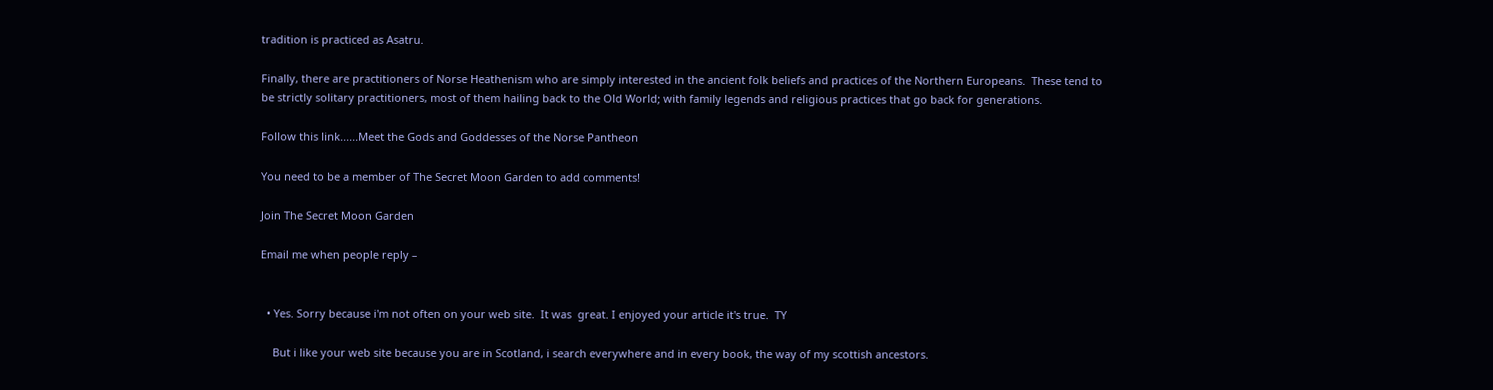tradition is practiced as Asatru.

Finally, there are practitioners of Norse Heathenism who are simply interested in the ancient folk beliefs and practices of the Northern Europeans.  These tend to be strictly solitary practitioners, most of them hailing back to the Old World; with family legends and religious practices that go back for generations.

Follow this link......Meet the Gods and Goddesses of the Norse Pantheon

You need to be a member of The Secret Moon Garden to add comments!

Join The Secret Moon Garden

Email me when people reply –


  • Yes. Sorry because i'm not often on your web site.  It was  great. I enjoyed your article it's true.  TY

    But i like your web site because you are in Scotland, i search everywhere and in every book, the way of my scottish ancestors.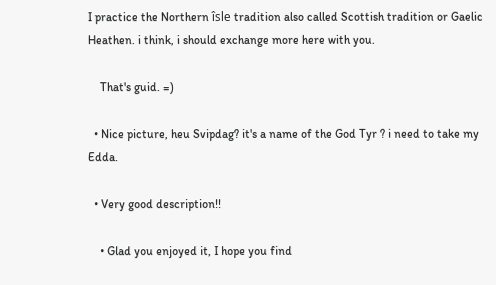I practice the Northern îsle tradition also called Scottish tradition or Gaelic Heathen. i think, i should exchange more here with you.

    That's guid. =)

  • Nice picture, heu Svipdag? it's a name of the God Tyr ? i need to take my Edda.

  • Very good description!!

    • Glad you enjoyed it, I hope you find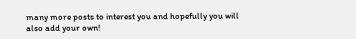many more posts to interest you and hopefully you will also add your own!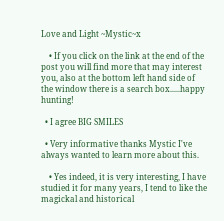Love and Light ~Mystic~x

    • If you click on the link at the end of the post you will find more that may interest you, also at the bottom left hand side of the window there is a search box.....happy hunting!

  • I agree BIG SMILES

  • Very informative thanks Mystic I've always wanted to learn more about this.

    • Yes indeed, it is very interesting, I have studied it for many years, I tend to like the magickal and historical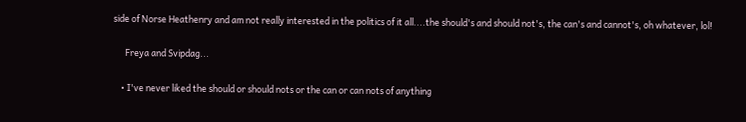side of Norse Heathenry and am not really interested in the politics of it all....the should's and should not's, the can's and cannot's, oh whatever, lol!

      Freya and Svipdag...

    • I've never liked the should or should nots or the can or can nots of anything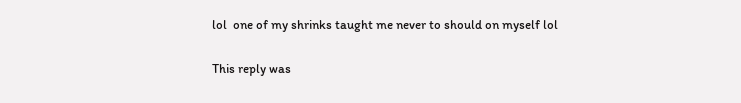lol  one of my shrinks taught me never to should on myself lol

This reply was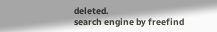deleted.
search engine by freefind